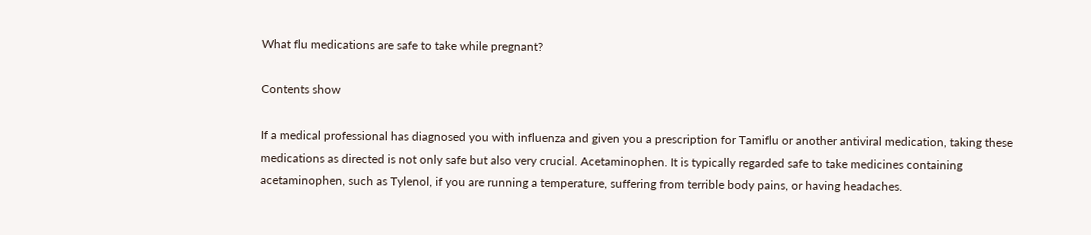What flu medications are safe to take while pregnant?

Contents show

If a medical professional has diagnosed you with influenza and given you a prescription for Tamiflu or another antiviral medication, taking these medications as directed is not only safe but also very crucial. Acetaminophen. It is typically regarded safe to take medicines containing acetaminophen, such as Tylenol, if you are running a temperature, suffering from terrible body pains, or having headaches.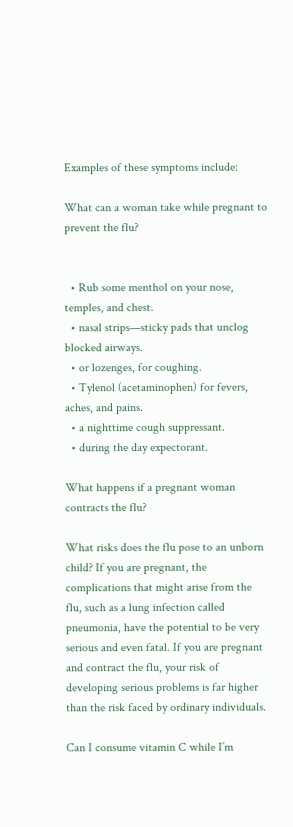Examples of these symptoms include:

What can a woman take while pregnant to prevent the flu?


  • Rub some menthol on your nose, temples, and chest.
  • nasal strips—sticky pads that unclog blocked airways.
  • or lozenges, for coughing.
  • Tylenol (acetaminophen) for fevers, aches, and pains.
  • a nighttime cough suppressant.
  • during the day expectorant.

What happens if a pregnant woman contracts the flu?

What risks does the flu pose to an unborn child? If you are pregnant, the complications that might arise from the flu, such as a lung infection called pneumonia, have the potential to be very serious and even fatal. If you are pregnant and contract the flu, your risk of developing serious problems is far higher than the risk faced by ordinary individuals.

Can I consume vitamin C while I’m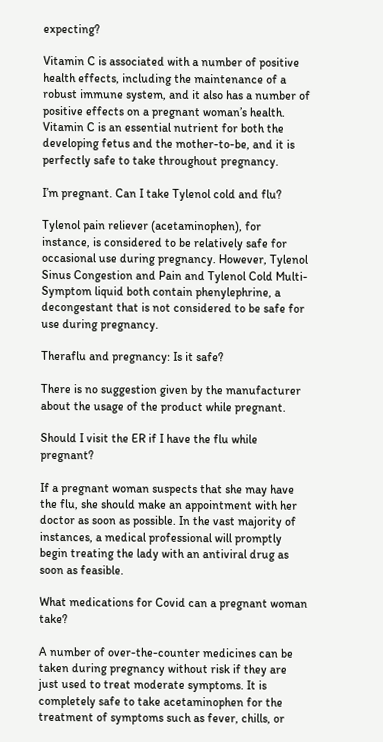expecting?

Vitamin C is associated with a number of positive health effects, including the maintenance of a robust immune system, and it also has a number of positive effects on a pregnant woman’s health. Vitamin C is an essential nutrient for both the developing fetus and the mother-to-be, and it is perfectly safe to take throughout pregnancy.

I’m pregnant. Can I take Tylenol cold and flu?

Tylenol pain reliever (acetaminophen), for instance, is considered to be relatively safe for occasional use during pregnancy. However, Tylenol Sinus Congestion and Pain and Tylenol Cold Multi-Symptom liquid both contain phenylephrine, a decongestant that is not considered to be safe for use during pregnancy.

Theraflu and pregnancy: Is it safe?

There is no suggestion given by the manufacturer about the usage of the product while pregnant.

Should I visit the ER if I have the flu while pregnant?

If a pregnant woman suspects that she may have the flu, she should make an appointment with her doctor as soon as possible. In the vast majority of instances, a medical professional will promptly begin treating the lady with an antiviral drug as soon as feasible.

What medications for Covid can a pregnant woman take?

A number of over-the-counter medicines can be taken during pregnancy without risk if they are just used to treat moderate symptoms. It is completely safe to take acetaminophen for the treatment of symptoms such as fever, chills, or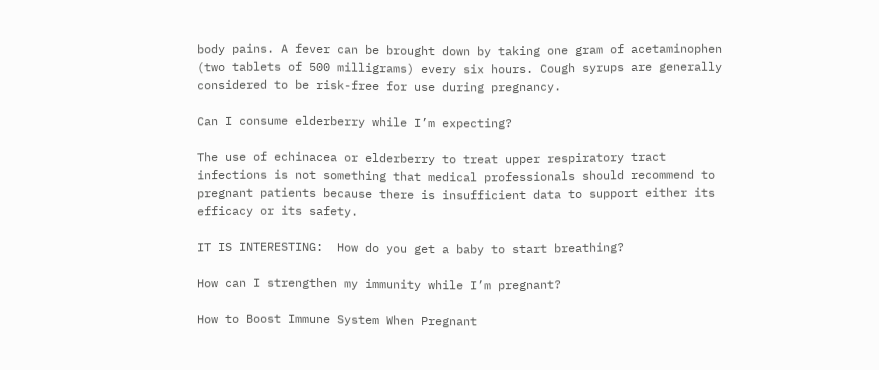body pains. A fever can be brought down by taking one gram of acetaminophen (two tablets of 500 milligrams) every six hours. Cough syrups are generally considered to be risk-free for use during pregnancy.

Can I consume elderberry while I’m expecting?

The use of echinacea or elderberry to treat upper respiratory tract infections is not something that medical professionals should recommend to pregnant patients because there is insufficient data to support either its efficacy or its safety.

IT IS INTERESTING:  How do you get a baby to start breathing?

How can I strengthen my immunity while I’m pregnant?

How to Boost Immune System When Pregnant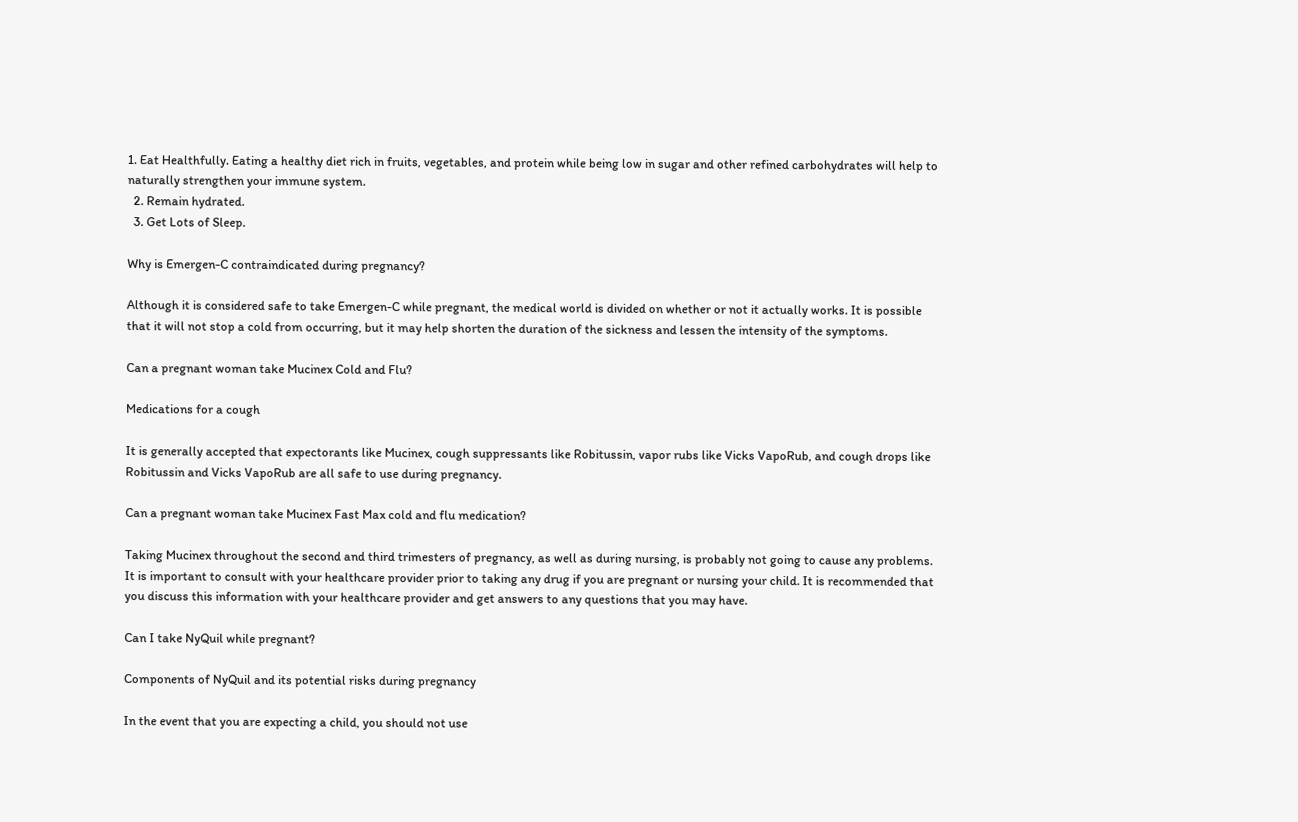1. Eat Healthfully. Eating a healthy diet rich in fruits, vegetables, and protein while being low in sugar and other refined carbohydrates will help to naturally strengthen your immune system.
  2. Remain hydrated.
  3. Get Lots of Sleep.

Why is Emergen-C contraindicated during pregnancy?

Although it is considered safe to take Emergen-C while pregnant, the medical world is divided on whether or not it actually works. It is possible that it will not stop a cold from occurring, but it may help shorten the duration of the sickness and lessen the intensity of the symptoms.

Can a pregnant woman take Mucinex Cold and Flu?

Medications for a cough

It is generally accepted that expectorants like Mucinex, cough suppressants like Robitussin, vapor rubs like Vicks VapoRub, and cough drops like Robitussin and Vicks VapoRub are all safe to use during pregnancy.

Can a pregnant woman take Mucinex Fast Max cold and flu medication?

Taking Mucinex throughout the second and third trimesters of pregnancy, as well as during nursing, is probably not going to cause any problems. It is important to consult with your healthcare provider prior to taking any drug if you are pregnant or nursing your child. It is recommended that you discuss this information with your healthcare provider and get answers to any questions that you may have.

Can I take NyQuil while pregnant?

Components of NyQuil and its potential risks during pregnancy

In the event that you are expecting a child, you should not use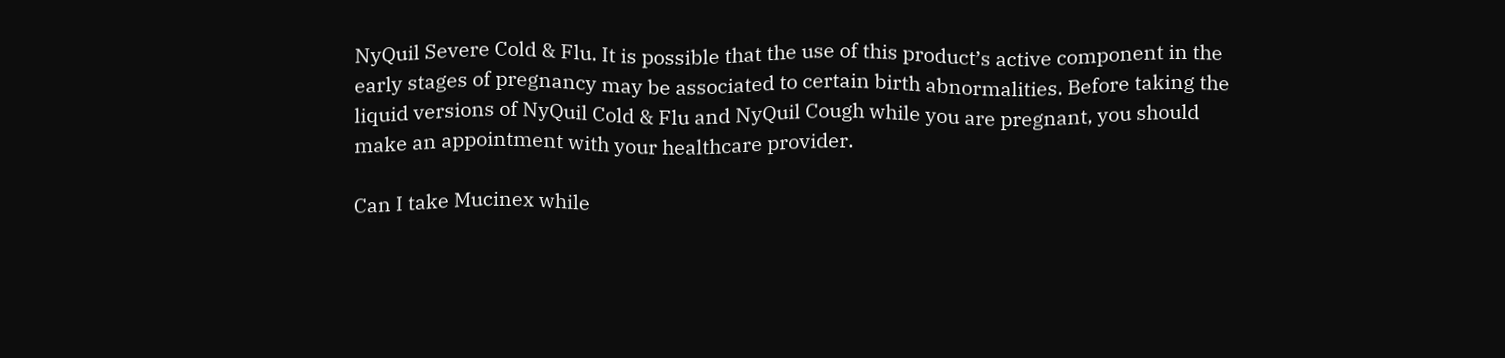NyQuil Severe Cold & Flu. It is possible that the use of this product’s active component in the early stages of pregnancy may be associated to certain birth abnormalities. Before taking the liquid versions of NyQuil Cold & Flu and NyQuil Cough while you are pregnant, you should make an appointment with your healthcare provider.

Can I take Mucinex while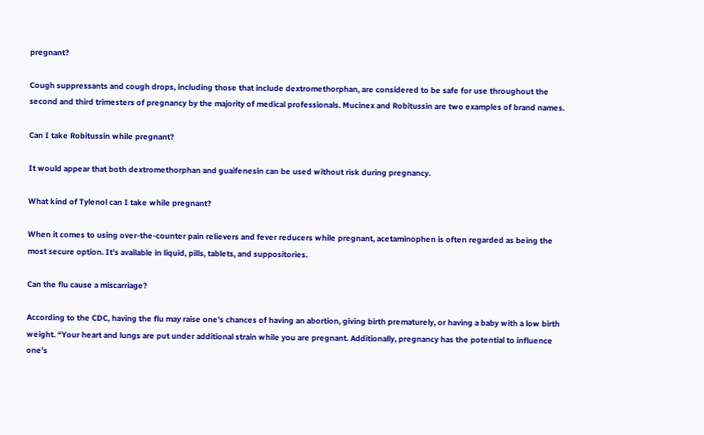pregnant?

Cough suppressants and cough drops, including those that include dextromethorphan, are considered to be safe for use throughout the second and third trimesters of pregnancy by the majority of medical professionals. Mucinex and Robitussin are two examples of brand names.

Can I take Robitussin while pregnant?

It would appear that both dextromethorphan and guaifenesin can be used without risk during pregnancy.

What kind of Tylenol can I take while pregnant?

When it comes to using over-the-counter pain relievers and fever reducers while pregnant, acetaminophen is often regarded as being the most secure option. It’s available in liquid, pills, tablets, and suppositories.

Can the flu cause a miscarriage?

According to the CDC, having the flu may raise one’s chances of having an abortion, giving birth prematurely, or having a baby with a low birth weight. “Your heart and lungs are put under additional strain while you are pregnant. Additionally, pregnancy has the potential to influence one’s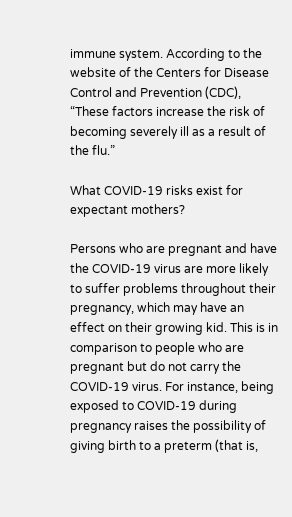immune system. According to the website of the Centers for Disease Control and Prevention (CDC), “These factors increase the risk of becoming severely ill as a result of the flu.”

What COVID-19 risks exist for expectant mothers?

Persons who are pregnant and have the COVID-19 virus are more likely to suffer problems throughout their pregnancy, which may have an effect on their growing kid. This is in comparison to people who are pregnant but do not carry the COVID-19 virus. For instance, being exposed to COVID-19 during pregnancy raises the possibility of giving birth to a preterm (that is,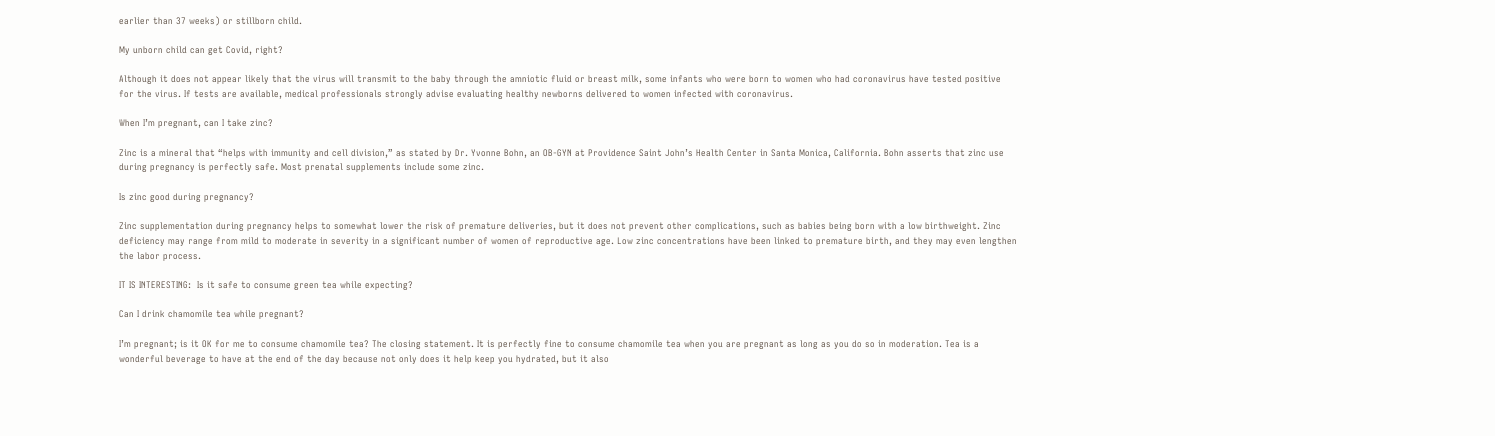earlier than 37 weeks) or stillborn child.

My unborn child can get Covid, right?

Although it does not appear likely that the virus will transmit to the baby through the amniotic fluid or breast milk, some infants who were born to women who had coronavirus have tested positive for the virus. If tests are available, medical professionals strongly advise evaluating healthy newborns delivered to women infected with coronavirus.

When I’m pregnant, can I take zinc?

Zinc is a mineral that “helps with immunity and cell division,” as stated by Dr. Yvonne Bohn, an OB-GYN at Providence Saint John’s Health Center in Santa Monica, California. Bohn asserts that zinc use during pregnancy is perfectly safe. Most prenatal supplements include some zinc.

Is zinc good during pregnancy?

Zinc supplementation during pregnancy helps to somewhat lower the risk of premature deliveries, but it does not prevent other complications, such as babies being born with a low birthweight. Zinc deficiency may range from mild to moderate in severity in a significant number of women of reproductive age. Low zinc concentrations have been linked to premature birth, and they may even lengthen the labor process.

IT IS INTERESTING:  Is it safe to consume green tea while expecting?

Can I drink chamomile tea while pregnant?

I’m pregnant; is it OK for me to consume chamomile tea? The closing statement. It is perfectly fine to consume chamomile tea when you are pregnant as long as you do so in moderation. Tea is a wonderful beverage to have at the end of the day because not only does it help keep you hydrated, but it also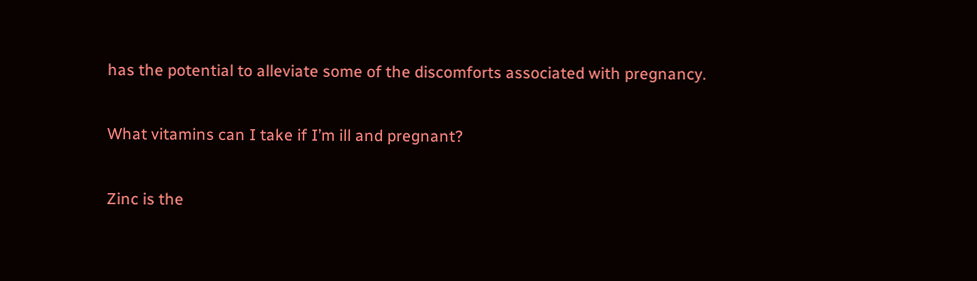has the potential to alleviate some of the discomforts associated with pregnancy.

What vitamins can I take if I’m ill and pregnant?

Zinc is the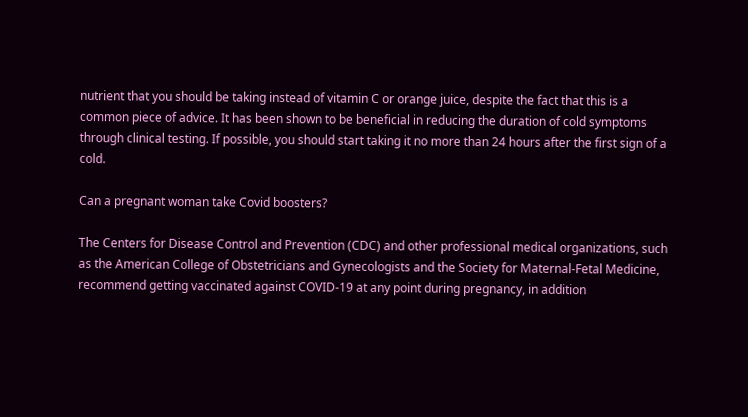nutrient that you should be taking instead of vitamin C or orange juice, despite the fact that this is a common piece of advice. It has been shown to be beneficial in reducing the duration of cold symptoms through clinical testing. If possible, you should start taking it no more than 24 hours after the first sign of a cold.

Can a pregnant woman take Covid boosters?

The Centers for Disease Control and Prevention (CDC) and other professional medical organizations, such as the American College of Obstetricians and Gynecologists and the Society for Maternal-Fetal Medicine, recommend getting vaccinated against COVID-19 at any point during pregnancy, in addition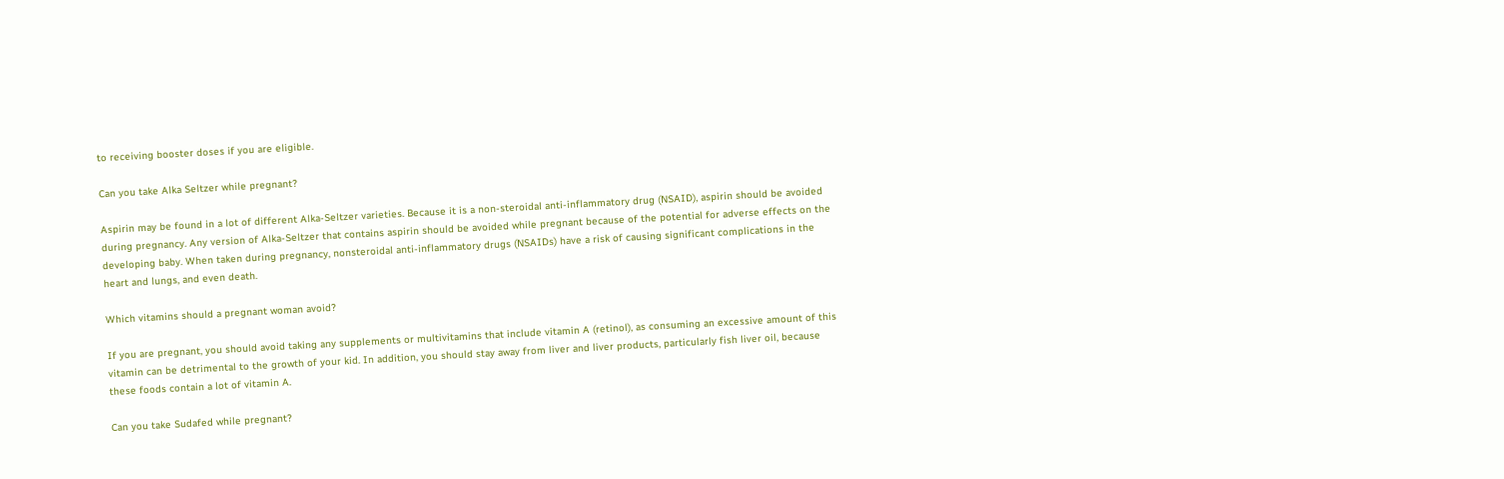to receiving booster doses if you are eligible.

Can you take Alka Seltzer while pregnant?

Aspirin may be found in a lot of different Alka-Seltzer varieties. Because it is a non-steroidal anti-inflammatory drug (NSAID), aspirin should be avoided during pregnancy. Any version of Alka-Seltzer that contains aspirin should be avoided while pregnant because of the potential for adverse effects on the developing baby. When taken during pregnancy, nonsteroidal anti-inflammatory drugs (NSAIDs) have a risk of causing significant complications in the heart and lungs, and even death.

Which vitamins should a pregnant woman avoid?

If you are pregnant, you should avoid taking any supplements or multivitamins that include vitamin A (retinol), as consuming an excessive amount of this vitamin can be detrimental to the growth of your kid. In addition, you should stay away from liver and liver products, particularly fish liver oil, because these foods contain a lot of vitamin A.

Can you take Sudafed while pregnant?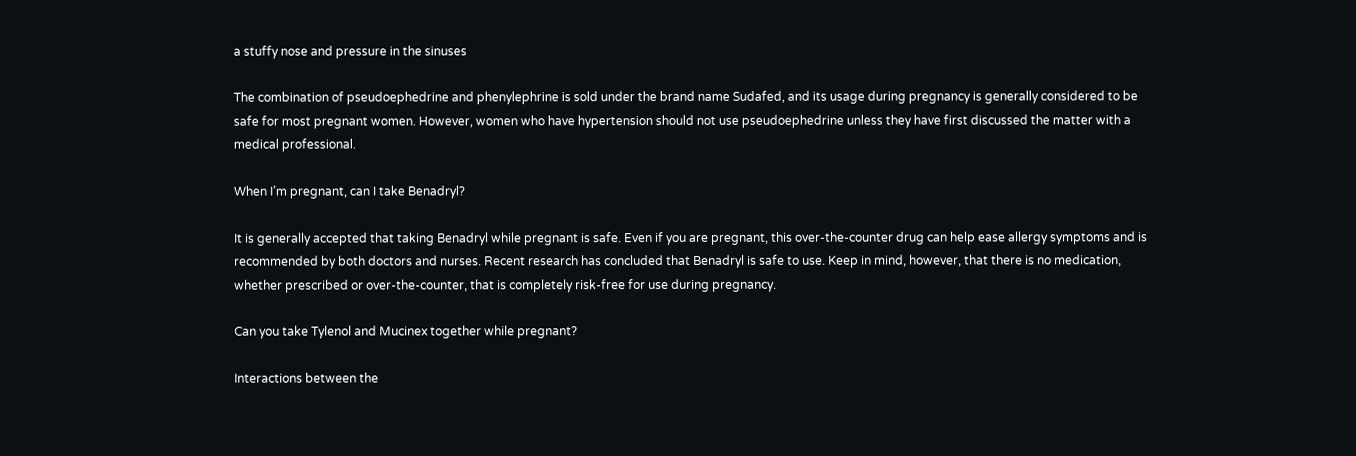a stuffy nose and pressure in the sinuses

The combination of pseudoephedrine and phenylephrine is sold under the brand name Sudafed, and its usage during pregnancy is generally considered to be safe for most pregnant women. However, women who have hypertension should not use pseudoephedrine unless they have first discussed the matter with a medical professional.

When I’m pregnant, can I take Benadryl?

It is generally accepted that taking Benadryl while pregnant is safe. Even if you are pregnant, this over-the-counter drug can help ease allergy symptoms and is recommended by both doctors and nurses. Recent research has concluded that Benadryl is safe to use. Keep in mind, however, that there is no medication, whether prescribed or over-the-counter, that is completely risk-free for use during pregnancy.

Can you take Tylenol and Mucinex together while pregnant?

Interactions between the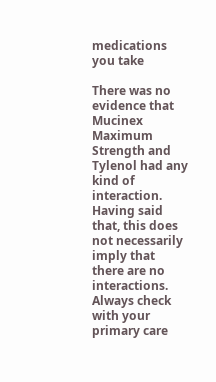medications you take

There was no evidence that Mucinex Maximum Strength and Tylenol had any kind of interaction. Having said that, this does not necessarily imply that there are no interactions. Always check with your primary care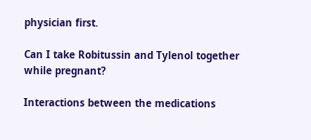physician first.

Can I take Robitussin and Tylenol together while pregnant?

Interactions between the medications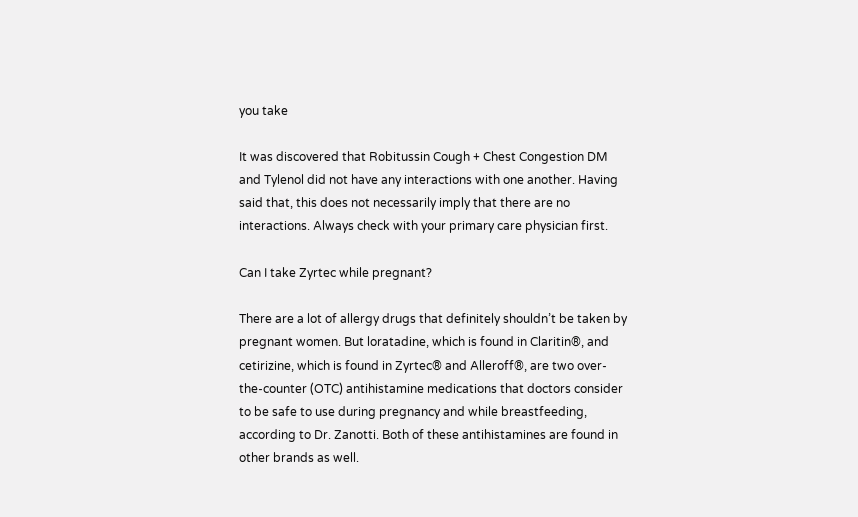you take

It was discovered that Robitussin Cough + Chest Congestion DM and Tylenol did not have any interactions with one another. Having said that, this does not necessarily imply that there are no interactions. Always check with your primary care physician first.

Can I take Zyrtec while pregnant?

There are a lot of allergy drugs that definitely shouldn’t be taken by pregnant women. But loratadine, which is found in Claritin®, and cetirizine, which is found in Zyrtec® and Alleroff®, are two over-the-counter (OTC) antihistamine medications that doctors consider to be safe to use during pregnancy and while breastfeeding, according to Dr. Zanotti. Both of these antihistamines are found in other brands as well.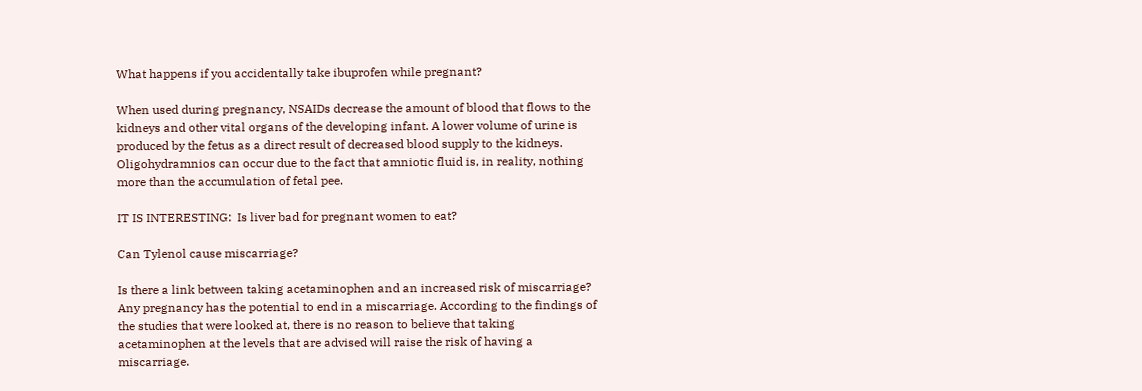What happens if you accidentally take ibuprofen while pregnant?

When used during pregnancy, NSAIDs decrease the amount of blood that flows to the kidneys and other vital organs of the developing infant. A lower volume of urine is produced by the fetus as a direct result of decreased blood supply to the kidneys. Oligohydramnios can occur due to the fact that amniotic fluid is, in reality, nothing more than the accumulation of fetal pee.

IT IS INTERESTING:  Is liver bad for pregnant women to eat?

Can Tylenol cause miscarriage?

Is there a link between taking acetaminophen and an increased risk of miscarriage? Any pregnancy has the potential to end in a miscarriage. According to the findings of the studies that were looked at, there is no reason to believe that taking acetaminophen at the levels that are advised will raise the risk of having a miscarriage.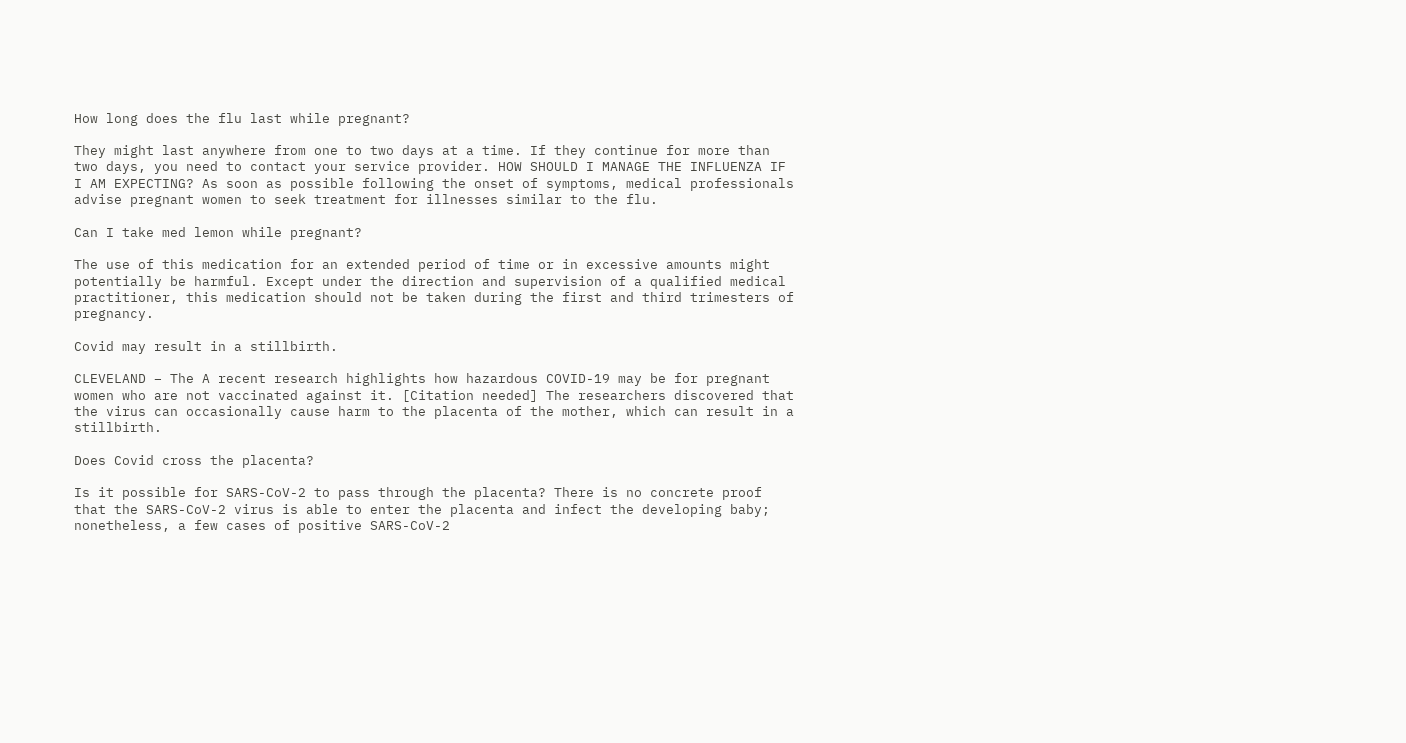How long does the flu last while pregnant?

They might last anywhere from one to two days at a time. If they continue for more than two days, you need to contact your service provider. HOW SHOULD I MANAGE THE INFLUENZA IF I AM EXPECTING? As soon as possible following the onset of symptoms, medical professionals advise pregnant women to seek treatment for illnesses similar to the flu.

Can I take med lemon while pregnant?

The use of this medication for an extended period of time or in excessive amounts might potentially be harmful. Except under the direction and supervision of a qualified medical practitioner, this medication should not be taken during the first and third trimesters of pregnancy.

Covid may result in a stillbirth.

CLEVELAND – The A recent research highlights how hazardous COVID-19 may be for pregnant women who are not vaccinated against it. [Citation needed] The researchers discovered that the virus can occasionally cause harm to the placenta of the mother, which can result in a stillbirth.

Does Covid cross the placenta?

Is it possible for SARS-CoV-2 to pass through the placenta? There is no concrete proof that the SARS-CoV-2 virus is able to enter the placenta and infect the developing baby; nonetheless, a few cases of positive SARS-CoV-2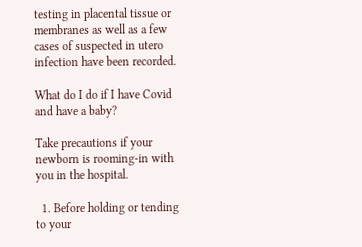testing in placental tissue or membranes as well as a few cases of suspected in utero infection have been recorded.

What do I do if I have Covid and have a baby?

Take precautions if your newborn is rooming-in with you in the hospital.

  1. Before holding or tending to your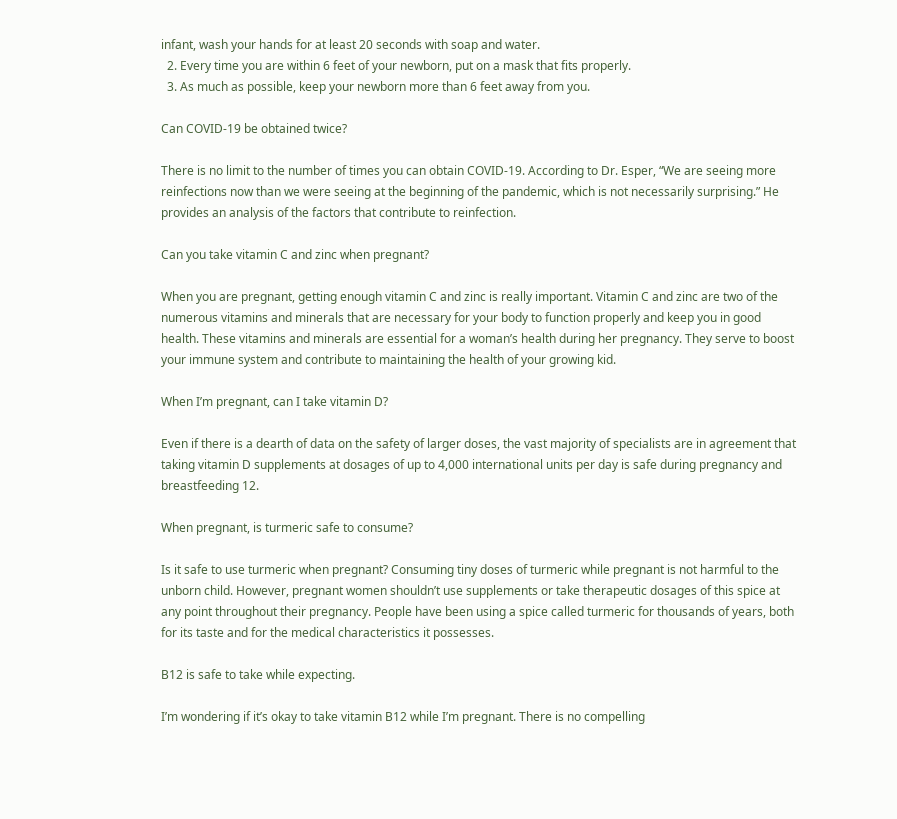infant, wash your hands for at least 20 seconds with soap and water.
  2. Every time you are within 6 feet of your newborn, put on a mask that fits properly.
  3. As much as possible, keep your newborn more than 6 feet away from you.

Can COVID-19 be obtained twice?

There is no limit to the number of times you can obtain COVID-19. According to Dr. Esper, “We are seeing more reinfections now than we were seeing at the beginning of the pandemic, which is not necessarily surprising.” He provides an analysis of the factors that contribute to reinfection.

Can you take vitamin C and zinc when pregnant?

When you are pregnant, getting enough vitamin C and zinc is really important. Vitamin C and zinc are two of the numerous vitamins and minerals that are necessary for your body to function properly and keep you in good health. These vitamins and minerals are essential for a woman’s health during her pregnancy. They serve to boost your immune system and contribute to maintaining the health of your growing kid.

When I’m pregnant, can I take vitamin D?

Even if there is a dearth of data on the safety of larger doses, the vast majority of specialists are in agreement that taking vitamin D supplements at dosages of up to 4,000 international units per day is safe during pregnancy and breastfeeding 12.

When pregnant, is turmeric safe to consume?

Is it safe to use turmeric when pregnant? Consuming tiny doses of turmeric while pregnant is not harmful to the unborn child. However, pregnant women shouldn’t use supplements or take therapeutic dosages of this spice at any point throughout their pregnancy. People have been using a spice called turmeric for thousands of years, both for its taste and for the medical characteristics it possesses.

B12 is safe to take while expecting.

I’m wondering if it’s okay to take vitamin B12 while I’m pregnant. There is no compelling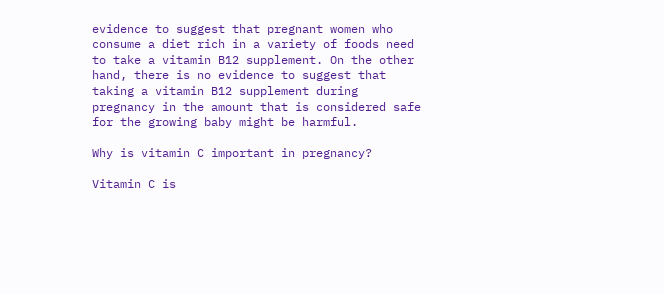evidence to suggest that pregnant women who consume a diet rich in a variety of foods need to take a vitamin B12 supplement. On the other hand, there is no evidence to suggest that taking a vitamin B12 supplement during pregnancy in the amount that is considered safe for the growing baby might be harmful.

Why is vitamin C important in pregnancy?

Vitamin C is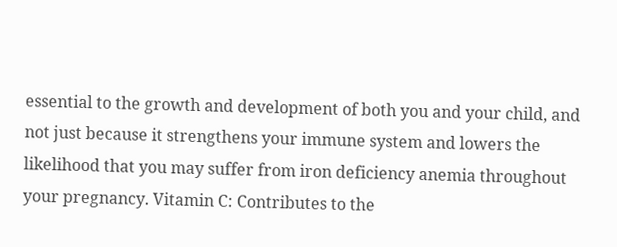essential to the growth and development of both you and your child, and not just because it strengthens your immune system and lowers the likelihood that you may suffer from iron deficiency anemia throughout your pregnancy. Vitamin C: Contributes to the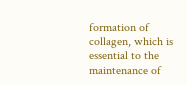formation of collagen, which is essential to the maintenance of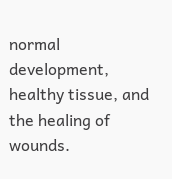normal development, healthy tissue, and the healing of wounds.